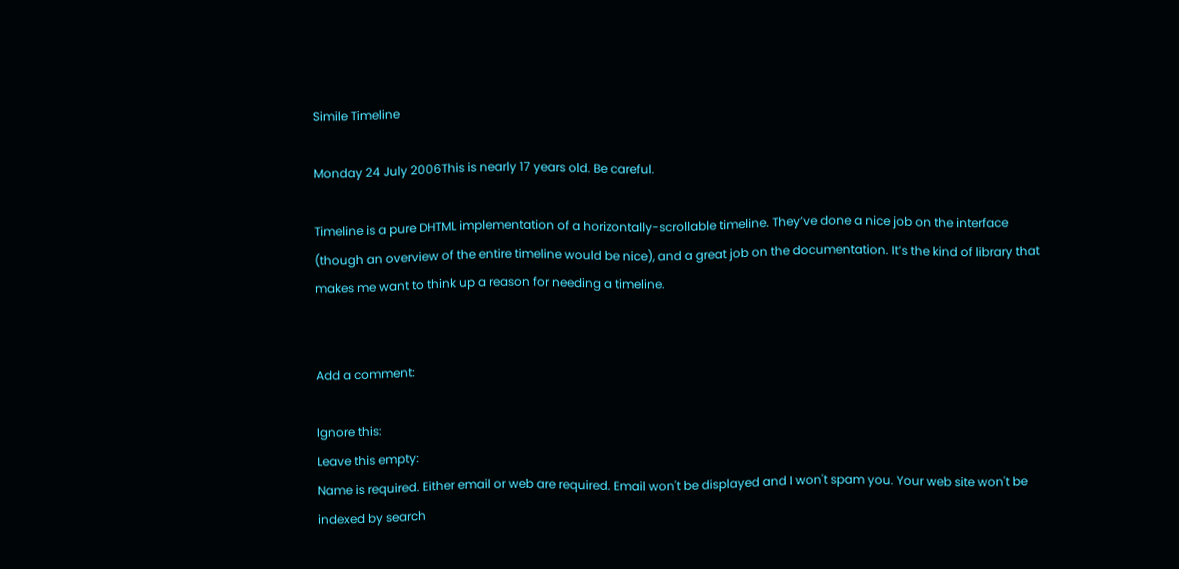Simile Timeline

Monday 24 July 2006This is nearly 17 years old. Be careful.

Timeline is a pure DHTML implementation of a horizontally-scrollable timeline. They’ve done a nice job on the interface (though an overview of the entire timeline would be nice), and a great job on the documentation. It’s the kind of library that makes me want to think up a reason for needing a timeline.


Add a comment:

Ignore this:
Leave this empty:
Name is required. Either email or web are required. Email won't be displayed and I won't spam you. Your web site won't be indexed by search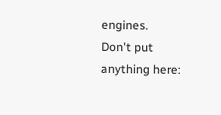engines.
Don't put anything here: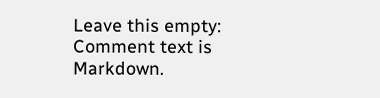Leave this empty:
Comment text is Markdown.